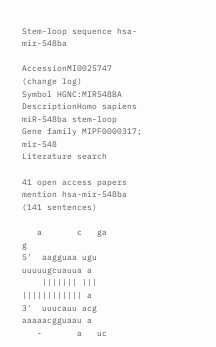Stem-loop sequence hsa-mir-548ba

AccessionMI0025747 (change log)
Symbol HGNC:MIR548BA
DescriptionHomo sapiens miR-548ba stem-loop
Gene family MIPF0000317; mir-548
Literature search

41 open access papers mention hsa-mir-548ba
(141 sentences)

   a       c   ga            g
5'  aagguaa ugu  uuuuugcuauua a
    ||||||| |||  |||||||||||| a
3'  uuucauu acg  aaaaacgguaau a
   -       a   uc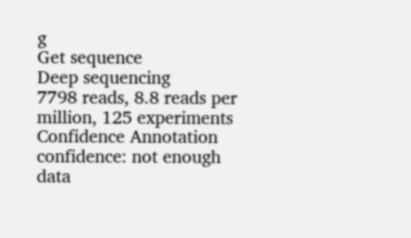g
Get sequence
Deep sequencing
7798 reads, 8.8 reads per million, 125 experiments
Confidence Annotation confidence: not enough data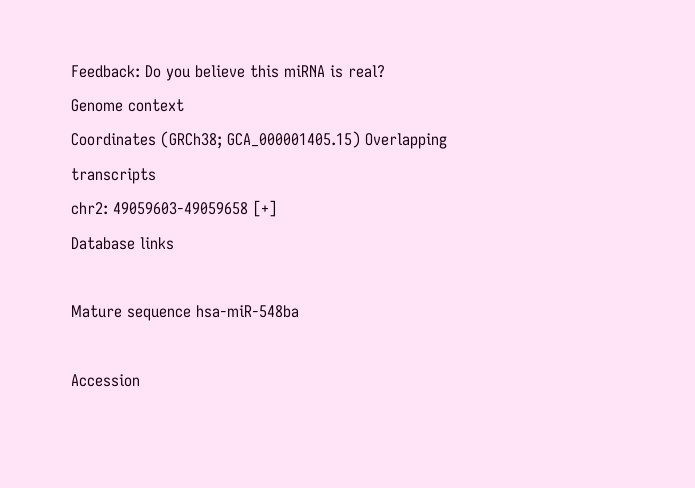Feedback: Do you believe this miRNA is real?
Genome context
Coordinates (GRCh38; GCA_000001405.15) Overlapping transcripts
chr2: 49059603-49059658 [+]
Database links

Mature sequence hsa-miR-548ba

Accession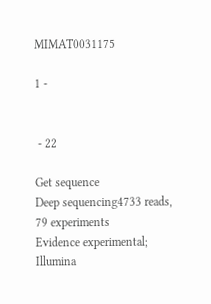MIMAT0031175

1 -


 - 22

Get sequence
Deep sequencing4733 reads, 79 experiments
Evidence experimental; Illumina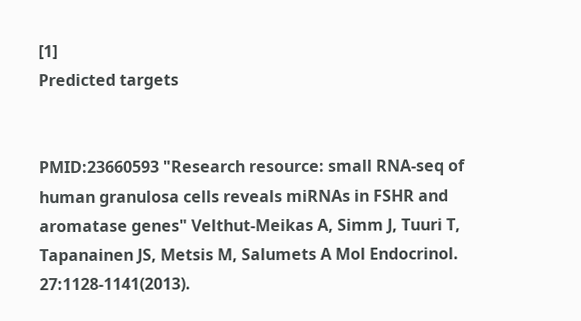[1]
Predicted targets


PMID:23660593 "Research resource: small RNA-seq of human granulosa cells reveals miRNAs in FSHR and aromatase genes" Velthut-Meikas A, Simm J, Tuuri T, Tapanainen JS, Metsis M, Salumets A Mol Endocrinol. 27:1128-1141(2013).